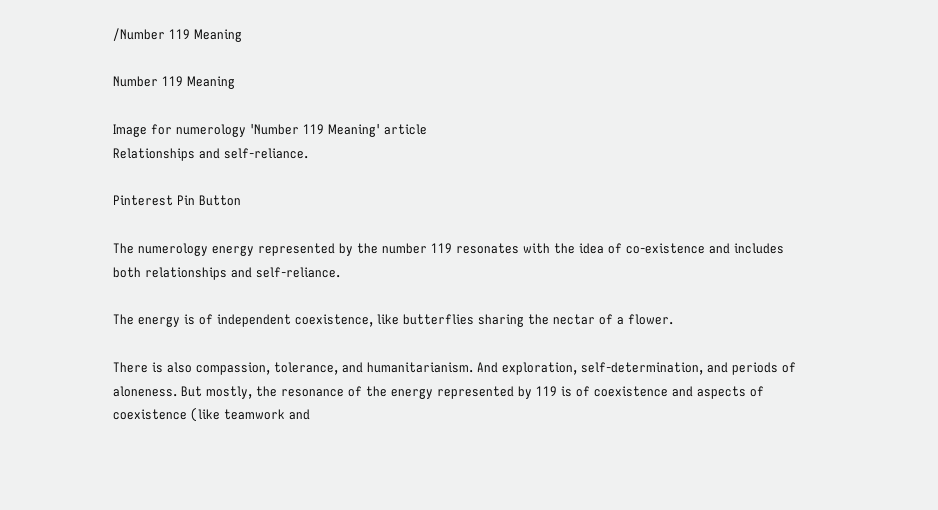/Number 119 Meaning

Number 119 Meaning

Image for numerology 'Number 119 Meaning' article
Relationships and self‑reliance.

Pinterest Pin Button

The numerology energy represented by the number 119 resonates with the idea of co-existence and includes both relationships and self-reliance.

The energy is of independent coexistence, like butterflies sharing the nectar of a flower.

There is also compassion, tolerance, and humanitarianism. And exploration, self-determination, and periods of aloneness. But mostly, the resonance of the energy represented by 119 is of coexistence and aspects of coexistence (like teamwork and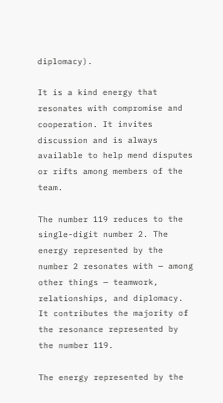diplomacy).

It is a kind energy that resonates with compromise and cooperation. It invites discussion and is always available to help mend disputes or rifts among members of the team.

The number 119 reduces to the single-digit number 2. The energy represented by the number 2 resonates with — among other things — teamwork, relationships, and diplomacy. It contributes the majority of the resonance represented by the number 119.

The energy represented by the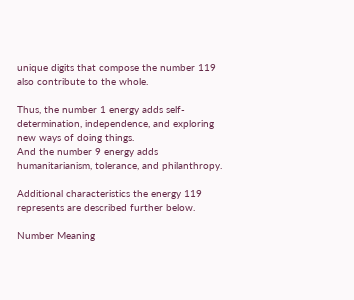unique digits that compose the number 119 also contribute to the whole.

Thus, the number 1 energy adds self-determination, independence, and exploring new ways of doing things.
And the number 9 energy adds humanitarianism, tolerance, and philanthropy.

Additional characteristics the energy 119 represents are described further below.

Number Meaning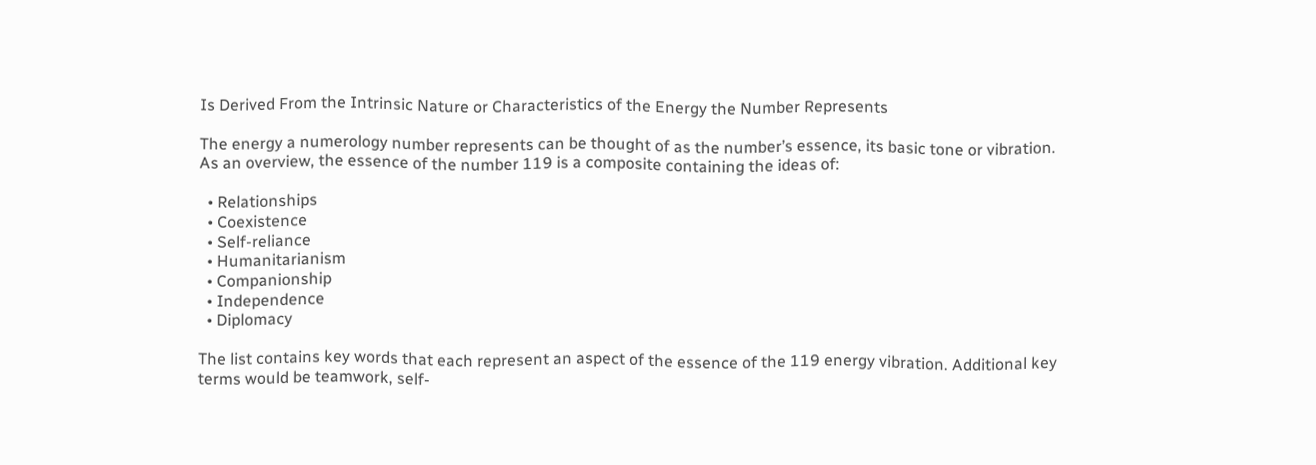Is Derived From the Intrinsic Nature or Characteristics of the Energy the Number Represents

The energy a numerology number represents can be thought of as the number’s essence, its basic tone or vibration. As an overview, the essence of the number 119 is a composite containing the ideas of:

  • Relationships
  • Coexistence
  • Self-reliance
  • Humanitarianism
  • Companionship
  • Independence
  • Diplomacy

The list contains key words that each represent an aspect of the essence of the 119 energy vibration. Additional key terms would be teamwork, self-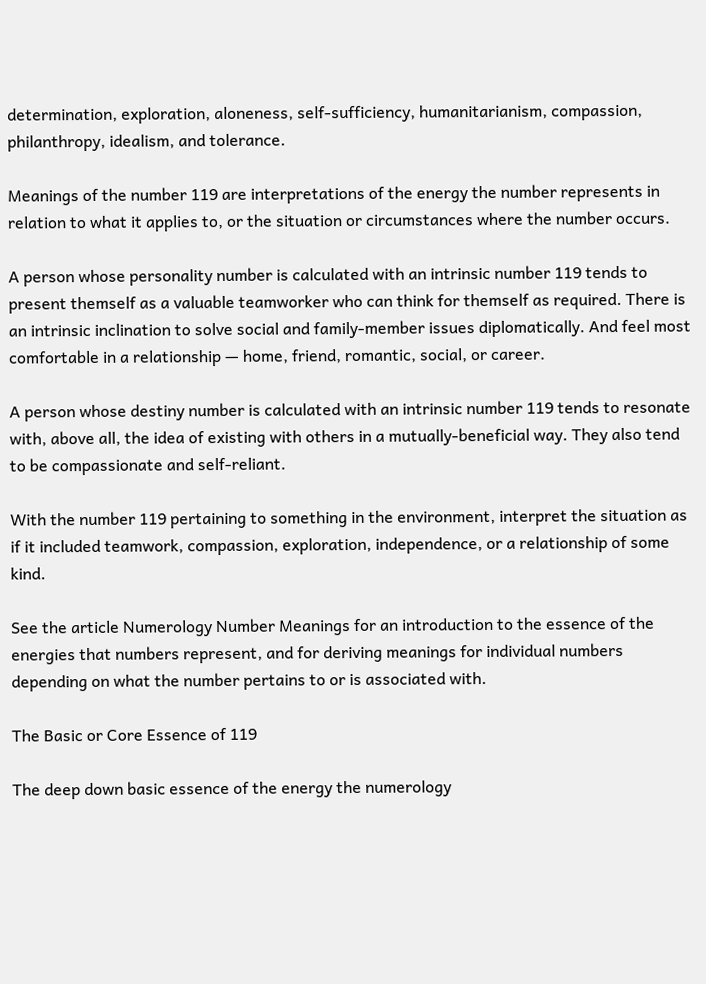determination, exploration, aloneness, self-sufficiency, humanitarianism, compassion, philanthropy, idealism, and tolerance.

Meanings of the number 119 are interpretations of the energy the number represents in relation to what it applies to, or the situation or circumstances where the number occurs.

A person whose personality number is calculated with an intrinsic number 119 tends to present themself as a valuable teamworker who can think for themself as required. There is an intrinsic inclination to solve social and family-member issues diplomatically. And feel most comfortable in a relationship — home, friend, romantic, social, or career.

A person whose destiny number is calculated with an intrinsic number 119 tends to resonate with, above all, the idea of existing with others in a mutually-beneficial way. They also tend to be compassionate and self-reliant.

With the number 119 pertaining to something in the environment, interpret the situation as if it included teamwork, compassion, exploration, independence, or a relationship of some kind.

See the article Numerology Number Meanings for an introduction to the essence of the energies that numbers represent, and for deriving meanings for individual numbers depending on what the number pertains to or is associated with.

The Basic or Core Essence of 119

The deep down basic essence of the energy the numerology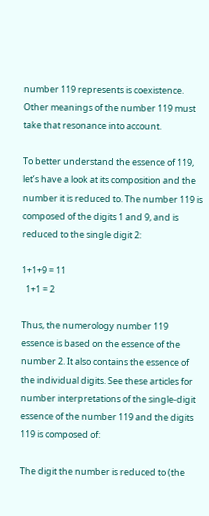number 119 represents is coexistence. Other meanings of the number 119 must take that resonance into account.

To better understand the essence of 119, let’s have a look at its composition and the number it is reduced to. The number 119 is composed of the digits 1 and 9, and is reduced to the single digit 2:

1+1+9 = 11
  1+1 = 2

Thus, the numerology number 119 essence is based on the essence of the number 2. It also contains the essence of the individual digits. See these articles for number interpretations of the single-digit essence of the number 119 and the digits 119 is composed of:

The digit the number is reduced to (the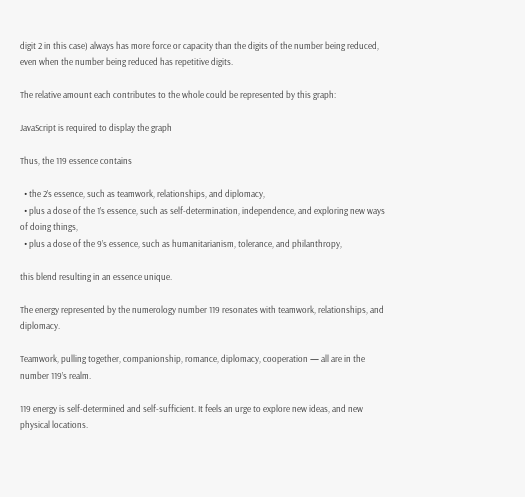digit 2 in this case) always has more force or capacity than the digits of the number being reduced, even when the number being reduced has repetitive digits.

The relative amount each contributes to the whole could be represented by this graph:

JavaScript is required to display the graph

Thus, the 119 essence contains

  • the 2’s essence, such as teamwork, relationships, and diplomacy,
  • plus a dose of the 1’s essence, such as self-determination, independence, and exploring new ways of doing things,
  • plus a dose of the 9’s essence, such as humanitarianism, tolerance, and philanthropy,

this blend resulting in an essence unique.

The energy represented by the numerology number 119 resonates with teamwork, relationships, and diplomacy.

Teamwork, pulling together, companionship, romance, diplomacy, cooperation — all are in the number 119’s realm.

119 energy is self-determined and self-sufficient. It feels an urge to explore new ideas, and new physical locations.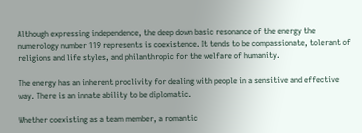Although expressing independence, the deep down basic resonance of the energy the numerology number 119 represents is coexistence. It tends to be compassionate, tolerant of religions and life styles, and philanthropic for the welfare of humanity.

The energy has an inherent proclivity for dealing with people in a sensitive and effective way. There is an innate ability to be diplomatic.

Whether coexisting as a team member, a romantic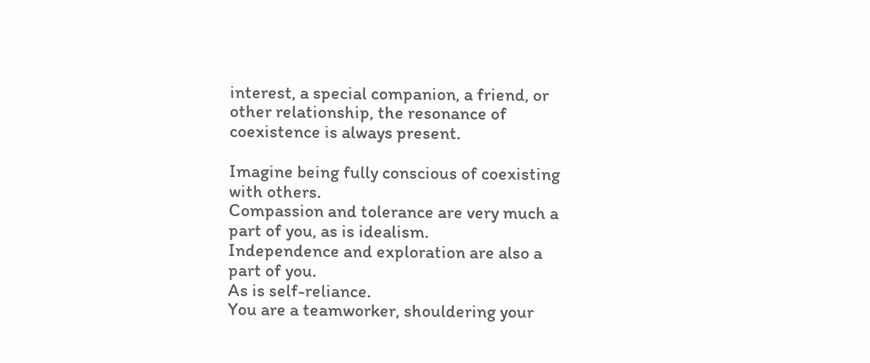interest, a special companion, a friend, or other relationship, the resonance of coexistence is always present.

Imagine being fully conscious of coexisting with others.
Compassion and tolerance are very much a part of you, as is idealism.
Independence and exploration are also a part of you.
As is self-reliance.
You are a teamworker, shouldering your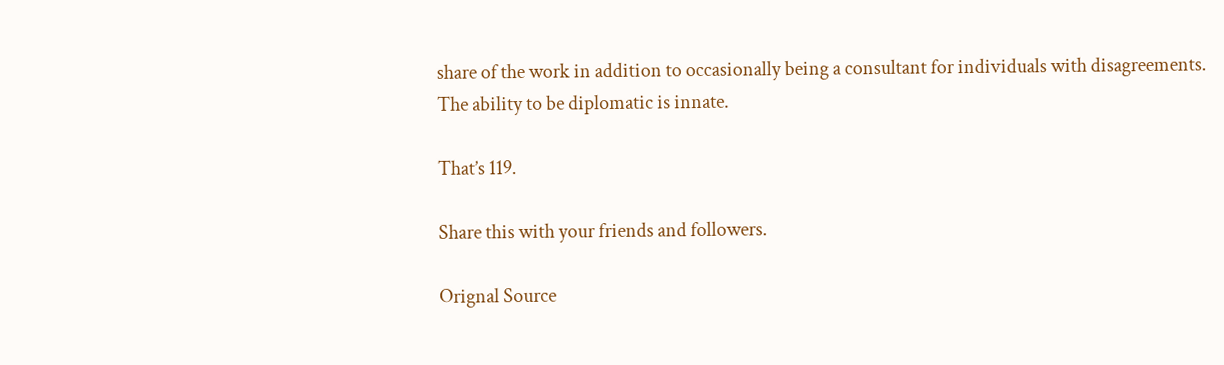share of the work in addition to occasionally being a consultant for individuals with disagreements.
The ability to be diplomatic is innate.

That’s 119.

Share this with your friends and followers.

Orignal Source